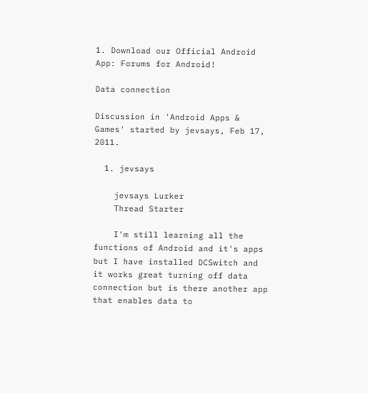1. Download our Official Android App: Forums for Android!

Data connection

Discussion in 'Android Apps & Games' started by jevsays, Feb 17, 2011.

  1. jevsays

    jevsays Lurker
    Thread Starter

    I'm still learning all the functions of Android and it's apps but I have installed DCSwitch and it works great turning off data connection but is there another app that enables data to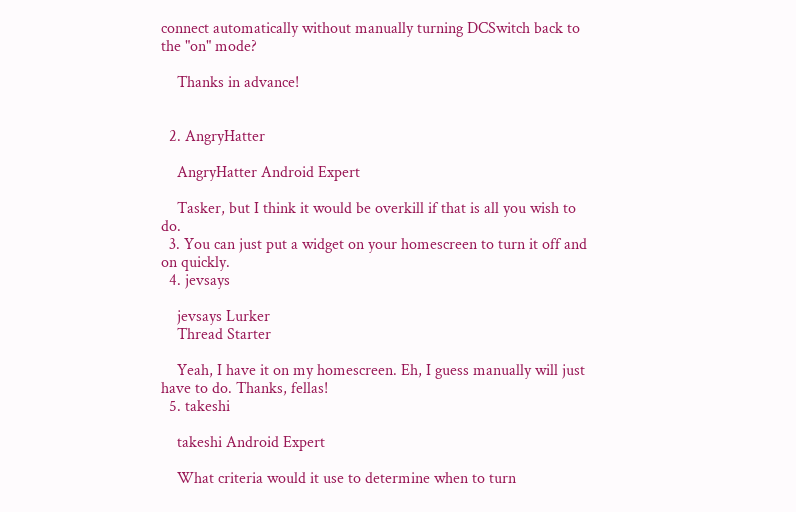connect automatically without manually turning DCSwitch back to the "on" mode?

    Thanks in advance!


  2. AngryHatter

    AngryHatter Android Expert

    Tasker, but I think it would be overkill if that is all you wish to do.
  3. You can just put a widget on your homescreen to turn it off and on quickly.
  4. jevsays

    jevsays Lurker
    Thread Starter

    Yeah, I have it on my homescreen. Eh, I guess manually will just have to do. Thanks, fellas!
  5. takeshi

    takeshi Android Expert

    What criteria would it use to determine when to turn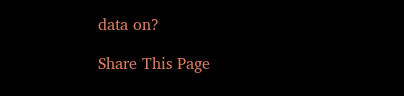data on?

Share This Page